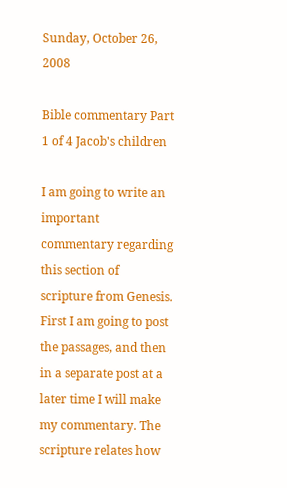Sunday, October 26, 2008

Bible commentary Part 1 of 4 Jacob's children

I am going to write an important commentary regarding this section of scripture from Genesis. First I am going to post the passages, and then in a separate post at a later time I will make my commentary. The scripture relates how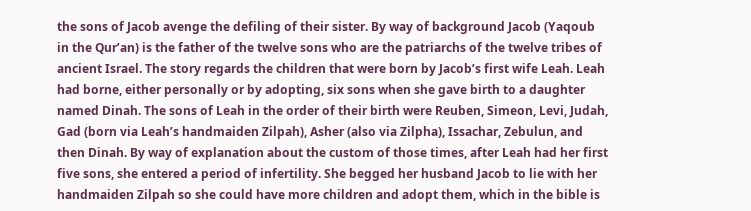the sons of Jacob avenge the defiling of their sister. By way of background Jacob (Yaqoub in the Qur’an) is the father of the twelve sons who are the patriarchs of the twelve tribes of ancient Israel. The story regards the children that were born by Jacob’s first wife Leah. Leah had borne, either personally or by adopting, six sons when she gave birth to a daughter named Dinah. The sons of Leah in the order of their birth were Reuben, Simeon, Levi, Judah, Gad (born via Leah’s handmaiden Zilpah), Asher (also via Zilpha), Issachar, Zebulun, and then Dinah. By way of explanation about the custom of those times, after Leah had her first five sons, she entered a period of infertility. She begged her husband Jacob to lie with her handmaiden Zilpah so she could have more children and adopt them, which in the bible is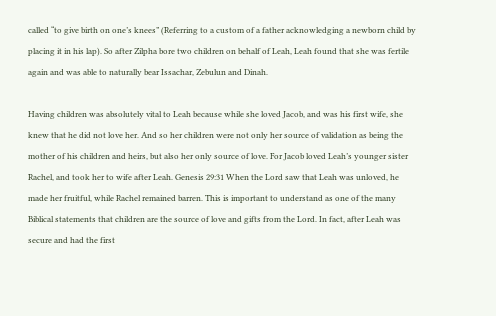called “to give birth on one’s knees” (Referring to a custom of a father acknowledging a newborn child by placing it in his lap). So after Zilpha bore two children on behalf of Leah, Leah found that she was fertile again and was able to naturally bear Issachar, Zebulun and Dinah.

Having children was absolutely vital to Leah because while she loved Jacob, and was his first wife, she knew that he did not love her. And so her children were not only her source of validation as being the mother of his children and heirs, but also her only source of love. For Jacob loved Leah’s younger sister Rachel, and took her to wife after Leah. Genesis 29:31 When the Lord saw that Leah was unloved, he made her fruitful, while Rachel remained barren. This is important to understand as one of the many Biblical statements that children are the source of love and gifts from the Lord. In fact, after Leah was secure and had the first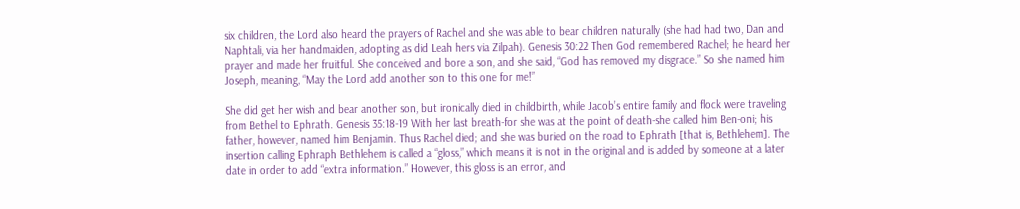six children, the Lord also heard the prayers of Rachel and she was able to bear children naturally (she had had two, Dan and Naphtali, via her handmaiden, adopting as did Leah hers via Zilpah). Genesis 30:22 Then God remembered Rachel; he heard her prayer and made her fruitful. She conceived and bore a son, and she said, “God has removed my disgrace.” So she named him Joseph, meaning, “May the Lord add another son to this one for me!”

She did get her wish and bear another son, but ironically died in childbirth, while Jacob’s entire family and flock were traveling from Bethel to Ephrath. Genesis 35:18-19 With her last breath-for she was at the point of death-she called him Ben-oni; his father, however, named him Benjamin. Thus Rachel died; and she was buried on the road to Ephrath [that is, Bethlehem]. The insertion calling Ephraph Bethlehem is called a “gloss,” which means it is not in the original and is added by someone at a later date in order to add “extra information.” However, this gloss is an error, and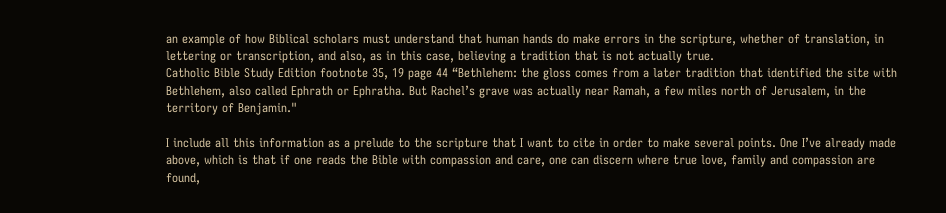an example of how Biblical scholars must understand that human hands do make errors in the scripture, whether of translation, in lettering or transcription, and also, as in this case, believing a tradition that is not actually true.
Catholic Bible Study Edition footnote 35, 19 page 44 “Bethlehem: the gloss comes from a later tradition that identified the site with Bethlehem, also called Ephrath or Ephratha. But Rachel’s grave was actually near Ramah, a few miles north of Jerusalem, in the territory of Benjamin."

I include all this information as a prelude to the scripture that I want to cite in order to make several points. One I’ve already made above, which is that if one reads the Bible with compassion and care, one can discern where true love, family and compassion are found,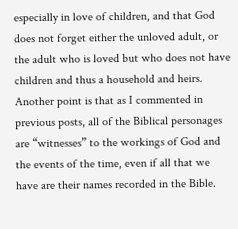especially in love of children, and that God does not forget either the unloved adult, or the adult who is loved but who does not have children and thus a household and heirs. Another point is that as I commented in previous posts, all of the Biblical personages are “witnesses” to the workings of God and the events of the time, even if all that we have are their names recorded in the Bible.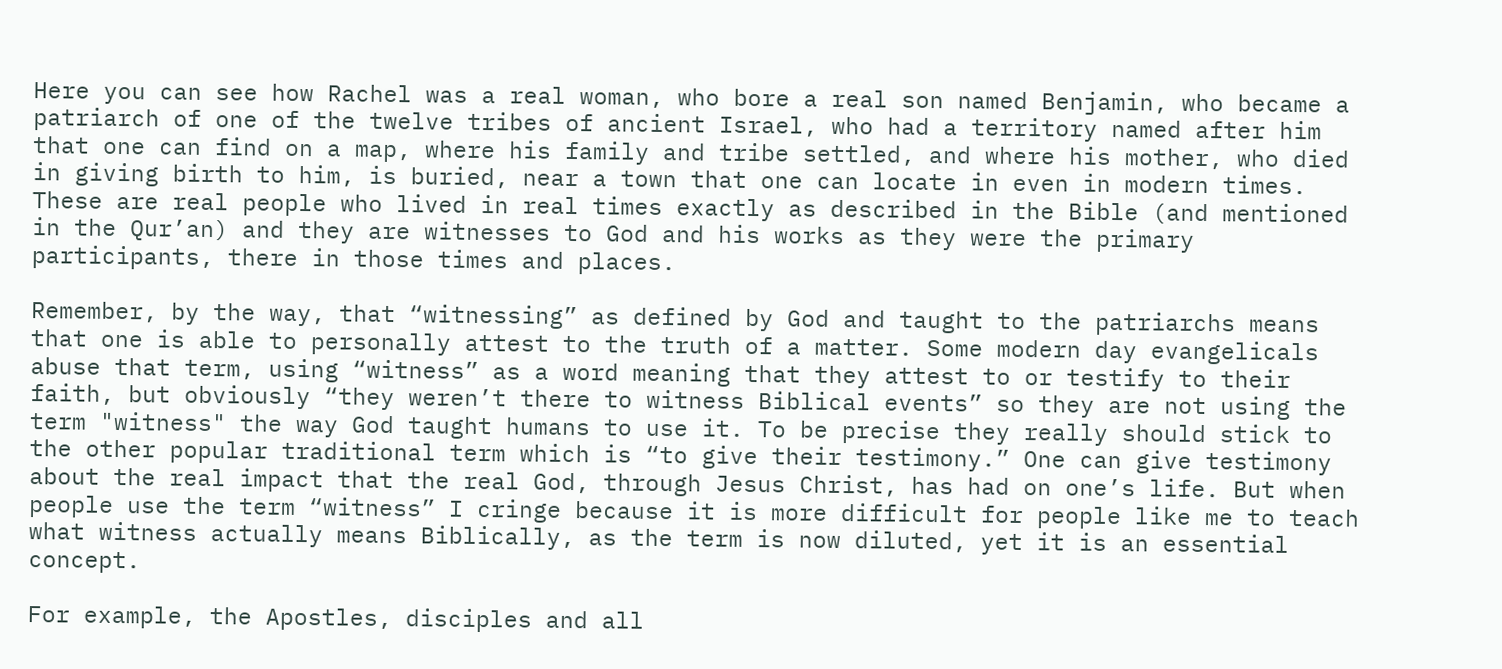Here you can see how Rachel was a real woman, who bore a real son named Benjamin, who became a patriarch of one of the twelve tribes of ancient Israel, who had a territory named after him that one can find on a map, where his family and tribe settled, and where his mother, who died in giving birth to him, is buried, near a town that one can locate in even in modern times. These are real people who lived in real times exactly as described in the Bible (and mentioned in the Qur’an) and they are witnesses to God and his works as they were the primary participants, there in those times and places.

Remember, by the way, that “witnessing” as defined by God and taught to the patriarchs means that one is able to personally attest to the truth of a matter. Some modern day evangelicals abuse that term, using “witness” as a word meaning that they attest to or testify to their faith, but obviously “they weren’t there to witness Biblical events” so they are not using the term "witness" the way God taught humans to use it. To be precise they really should stick to the other popular traditional term which is “to give their testimony.” One can give testimony about the real impact that the real God, through Jesus Christ, has had on one’s life. But when people use the term “witness” I cringe because it is more difficult for people like me to teach what witness actually means Biblically, as the term is now diluted, yet it is an essential concept.

For example, the Apostles, disciples and all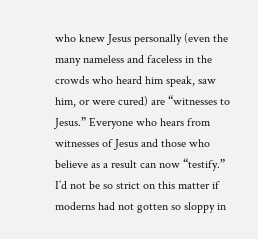who knew Jesus personally (even the many nameless and faceless in the crowds who heard him speak, saw him, or were cured) are “witnesses to Jesus.” Everyone who hears from witnesses of Jesus and those who believe as a result can now “testify.” I’d not be so strict on this matter if moderns had not gotten so sloppy in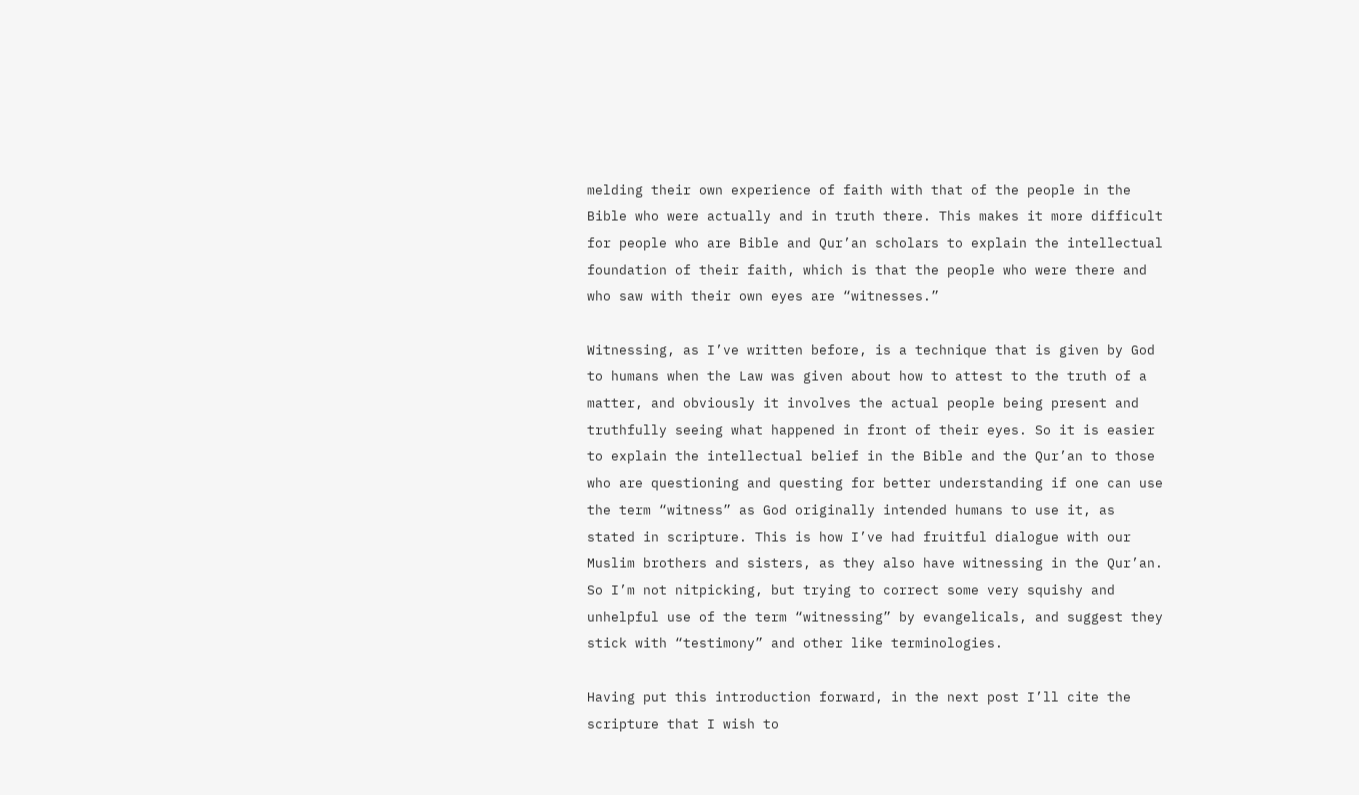melding their own experience of faith with that of the people in the Bible who were actually and in truth there. This makes it more difficult for people who are Bible and Qur’an scholars to explain the intellectual foundation of their faith, which is that the people who were there and who saw with their own eyes are “witnesses.”

Witnessing, as I’ve written before, is a technique that is given by God to humans when the Law was given about how to attest to the truth of a matter, and obviously it involves the actual people being present and truthfully seeing what happened in front of their eyes. So it is easier to explain the intellectual belief in the Bible and the Qur’an to those who are questioning and questing for better understanding if one can use the term “witness” as God originally intended humans to use it, as stated in scripture. This is how I’ve had fruitful dialogue with our Muslim brothers and sisters, as they also have witnessing in the Qur’an. So I’m not nitpicking, but trying to correct some very squishy and unhelpful use of the term “witnessing” by evangelicals, and suggest they stick with “testimony” and other like terminologies.

Having put this introduction forward, in the next post I’ll cite the scripture that I wish to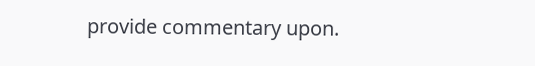provide commentary upon.